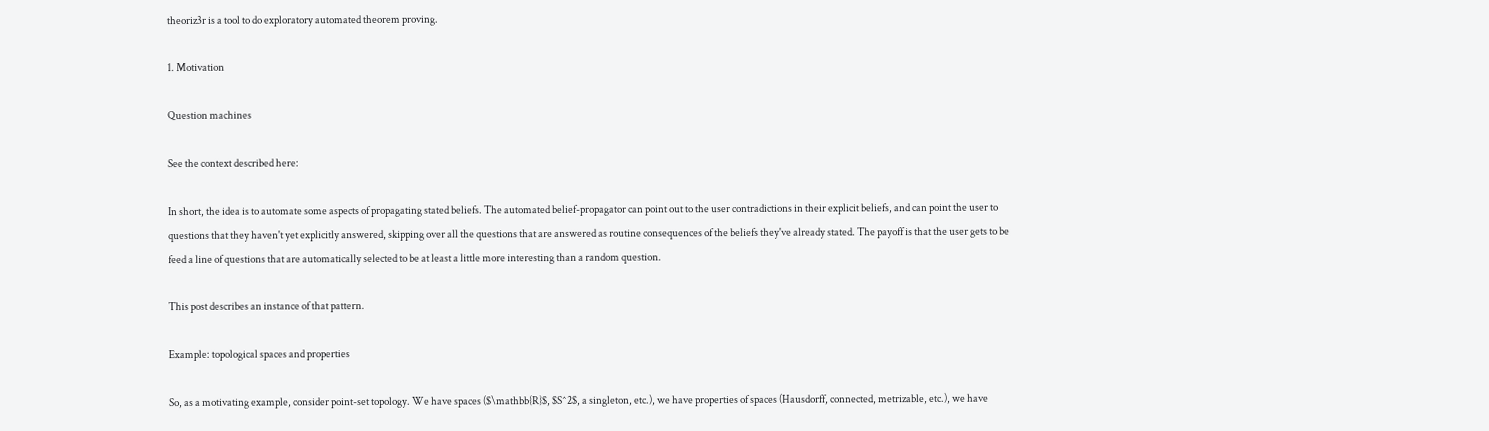theoriz3r is a tool to do exploratory automated theorem proving.

1. Motivation

Question machines

See the context described here:

In short, the idea is to automate some aspects of propagating stated beliefs. The automated belief-propagator can point out to the user contradictions in their explicit beliefs, and can point the user to questions that they haven't yet explicitly answered, skipping over all the questions that are answered as routine consequences of the beliefs they've already stated. The payoff is that the user gets to be feed a line of questions that are automatically selected to be at least a little more interesting than a random question.

This post describes an instance of that pattern.

Example: topological spaces and properties

So, as a motivating example, consider point-set topology. We have spaces ($\mathbb{R}$, $S^2$, a singleton, etc.), we have properties of spaces (Hausdorff, connected, metrizable, etc.), we have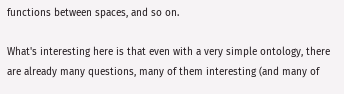functions between spaces, and so on.

What's interesting here is that even with a very simple ontology, there are already many questions, many of them interesting (and many of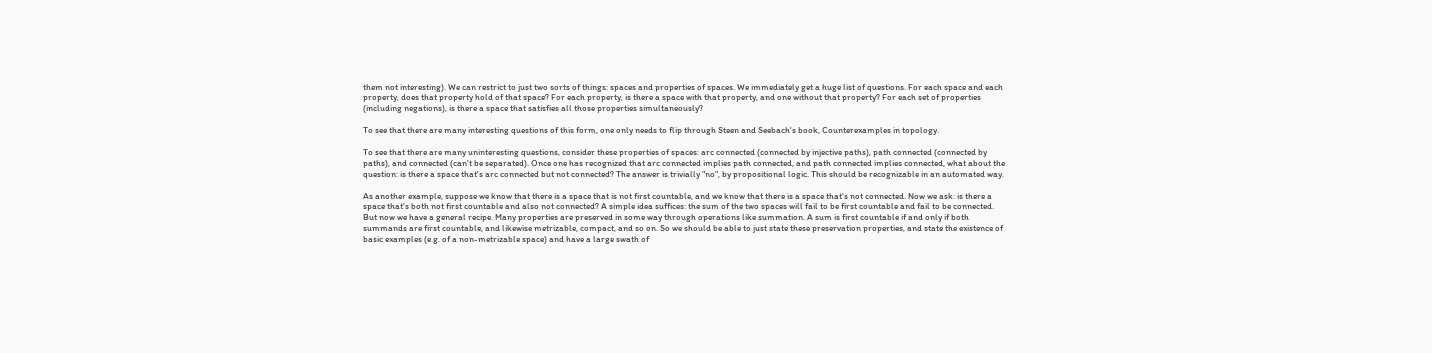them not interesting). We can restrict to just two sorts of things: spaces and properties of spaces. We immediately get a huge list of questions. For each space and each property, does that property hold of that space? For each property, is there a space with that property, and one without that property? For each set of properties (including negations), is there a space that satisfies all those properties simultaneously?

To see that there are many interesting questions of this form, one only needs to flip through Steen and Seebach's book, Counterexamples in topology.

To see that there are many uninteresting questions, consider these properties of spaces: arc connected (connected by injective paths), path connected (connected by paths), and connected (can't be separated). Once one has recognized that arc connected implies path connected, and path connected implies connected, what about the question: is there a space that's arc connected but not connected? The answer is trivially "no", by propositional logic. This should be recognizable in an automated way.

As another example, suppose we know that there is a space that is not first countable, and we know that there is a space that's not connected. Now we ask: is there a space that's both not first countable and also not connected? A simple idea suffices: the sum of the two spaces will fail to be first countable and fail to be connected. But now we have a general recipe. Many properties are preserved in some way through operations like summation. A sum is first countable if and only if both summands are first countable, and likewise metrizable, compact, and so on. So we should be able to just state these preservation properties, and state the existence of basic examples (e.g. of a non-metrizable space) and have a large swath of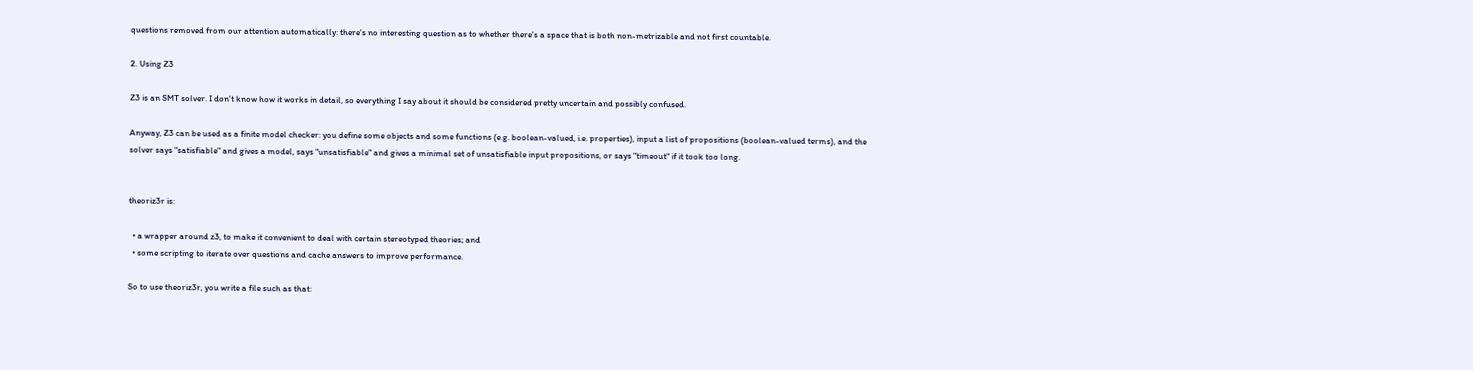questions removed from our attention automatically: there's no interesting question as to whether there's a space that is both non-metrizable and not first countable.

2. Using Z3

Z3 is an SMT solver. I don't know how it works in detail, so everything I say about it should be considered pretty uncertain and possibly confused.

Anyway, Z3 can be used as a finite model checker: you define some objects and some functions (e.g. boolean-valued, i.e. properties), input a list of propositions (boolean-valued terms), and the solver says "satisfiable" and gives a model, says "unsatisfiable" and gives a minimal set of unsatisfiable input propositions, or says "timeout" if it took too long.


theoriz3r is:

  • a wrapper around z3, to make it convenient to deal with certain stereotyped theories; and
  • some scripting to iterate over questions and cache answers to improve performance.

So to use theoriz3r, you write a file such as that: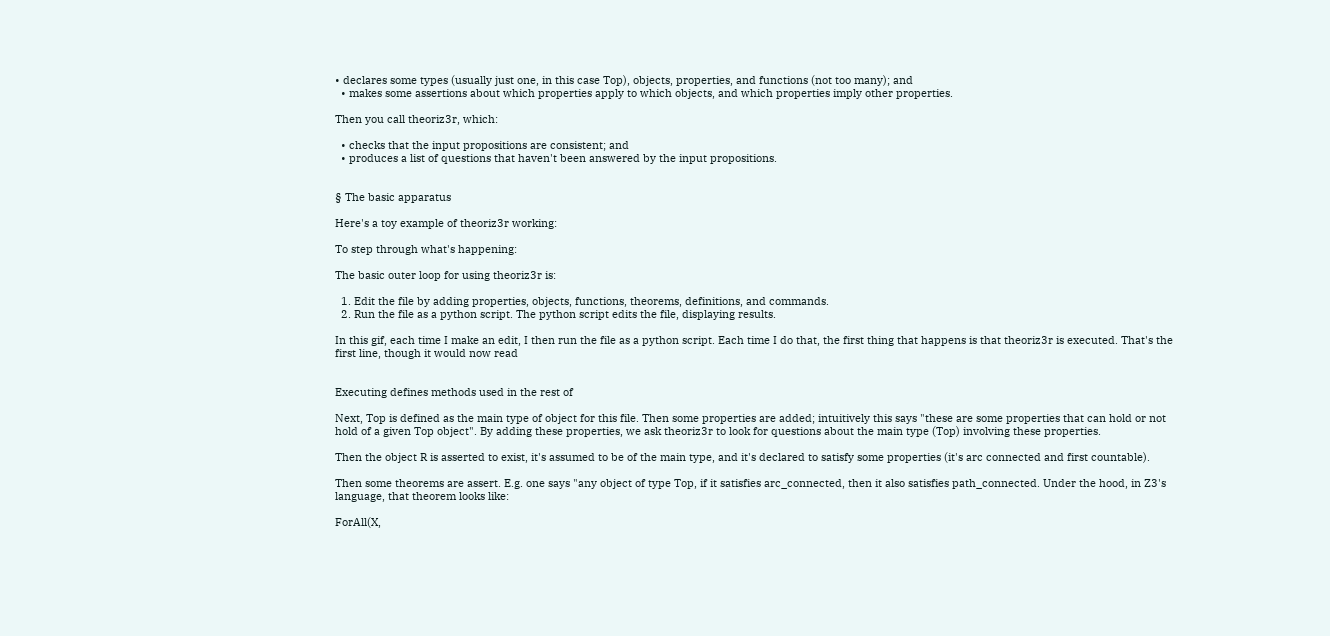• declares some types (usually just one, in this case Top), objects, properties, and functions (not too many); and
  • makes some assertions about which properties apply to which objects, and which properties imply other properties.

Then you call theoriz3r, which:

  • checks that the input propositions are consistent; and
  • produces a list of questions that haven't been answered by the input propositions.


§ The basic apparatus

Here's a toy example of theoriz3r working:

To step through what's happening:

The basic outer loop for using theoriz3r is:

  1. Edit the file by adding properties, objects, functions, theorems, definitions, and commands.
  2. Run the file as a python script. The python script edits the file, displaying results.

In this gif, each time I make an edit, I then run the file as a python script. Each time I do that, the first thing that happens is that theoriz3r is executed. That's the first line, though it would now read


Executing defines methods used in the rest of

Next, Top is defined as the main type of object for this file. Then some properties are added; intuitively this says "these are some properties that can hold or not hold of a given Top object". By adding these properties, we ask theoriz3r to look for questions about the main type (Top) involving these properties.

Then the object R is asserted to exist, it's assumed to be of the main type, and it's declared to satisfy some properties (it's arc connected and first countable).

Then some theorems are assert. E.g. one says "any object of type Top, if it satisfies arc_connected, then it also satisfies path_connected. Under the hood, in Z3's language, that theorem looks like:

ForAll(X,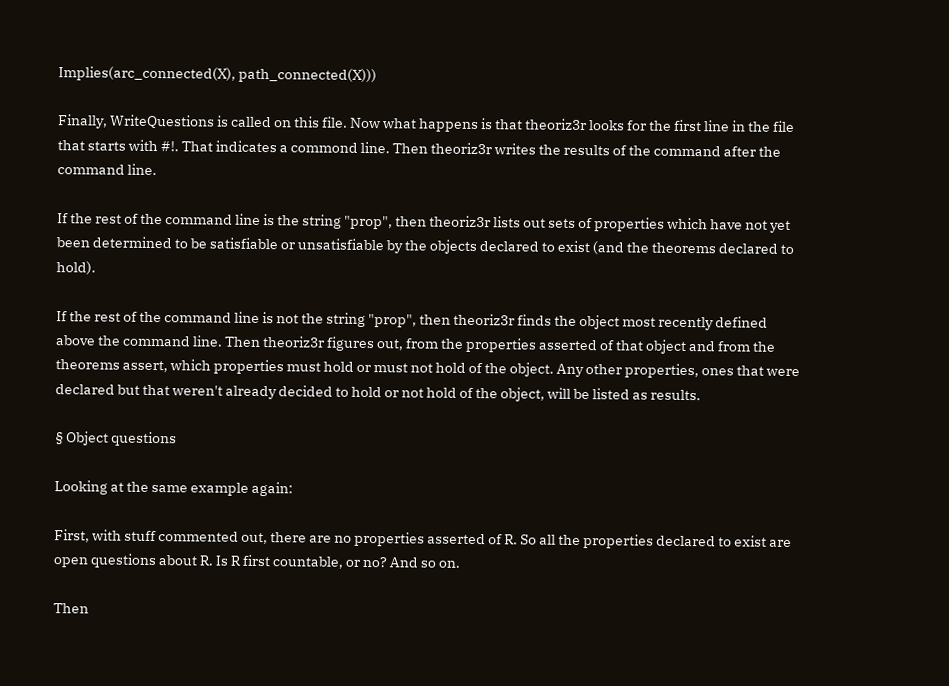Implies(arc_connected(X), path_connected(X)))

Finally, WriteQuestions is called on this file. Now what happens is that theoriz3r looks for the first line in the file that starts with #!. That indicates a commond line. Then theoriz3r writes the results of the command after the command line.

If the rest of the command line is the string "prop", then theoriz3r lists out sets of properties which have not yet been determined to be satisfiable or unsatisfiable by the objects declared to exist (and the theorems declared to hold).

If the rest of the command line is not the string "prop", then theoriz3r finds the object most recently defined above the command line. Then theoriz3r figures out, from the properties asserted of that object and from the theorems assert, which properties must hold or must not hold of the object. Any other properties, ones that were declared but that weren't already decided to hold or not hold of the object, will be listed as results.

§ Object questions

Looking at the same example again:

First, with stuff commented out, there are no properties asserted of R. So all the properties declared to exist are open questions about R. Is R first countable, or no? And so on.

Then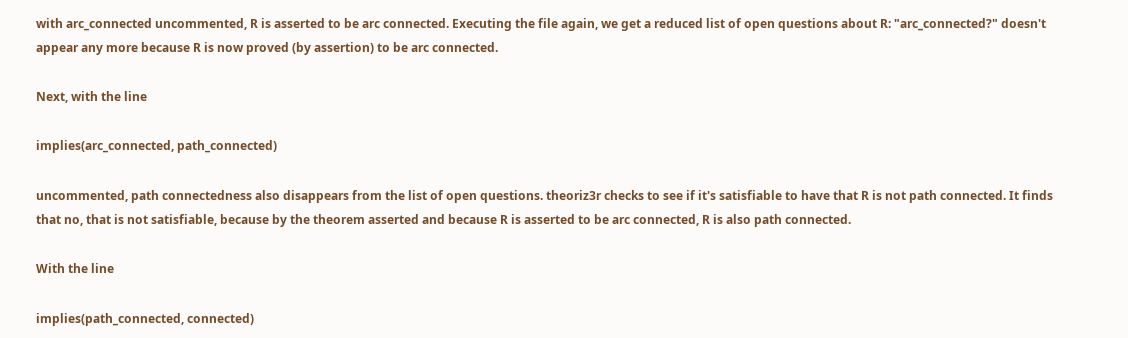with arc_connected uncommented, R is asserted to be arc connected. Executing the file again, we get a reduced list of open questions about R: "arc_connected?" doesn't appear any more because R is now proved (by assertion) to be arc connected.

Next, with the line

implies(arc_connected, path_connected)

uncommented, path connectedness also disappears from the list of open questions. theoriz3r checks to see if it's satisfiable to have that R is not path connected. It finds that no, that is not satisfiable, because by the theorem asserted and because R is asserted to be arc connected, R is also path connected.

With the line

implies(path_connected, connected)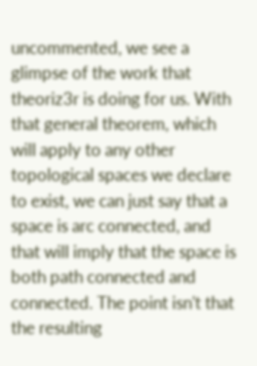uncommented, we see a glimpse of the work that theoriz3r is doing for us. With that general theorem, which will apply to any other topological spaces we declare to exist, we can just say that a space is arc connected, and that will imply that the space is both path connected and connected. The point isn't that the resulting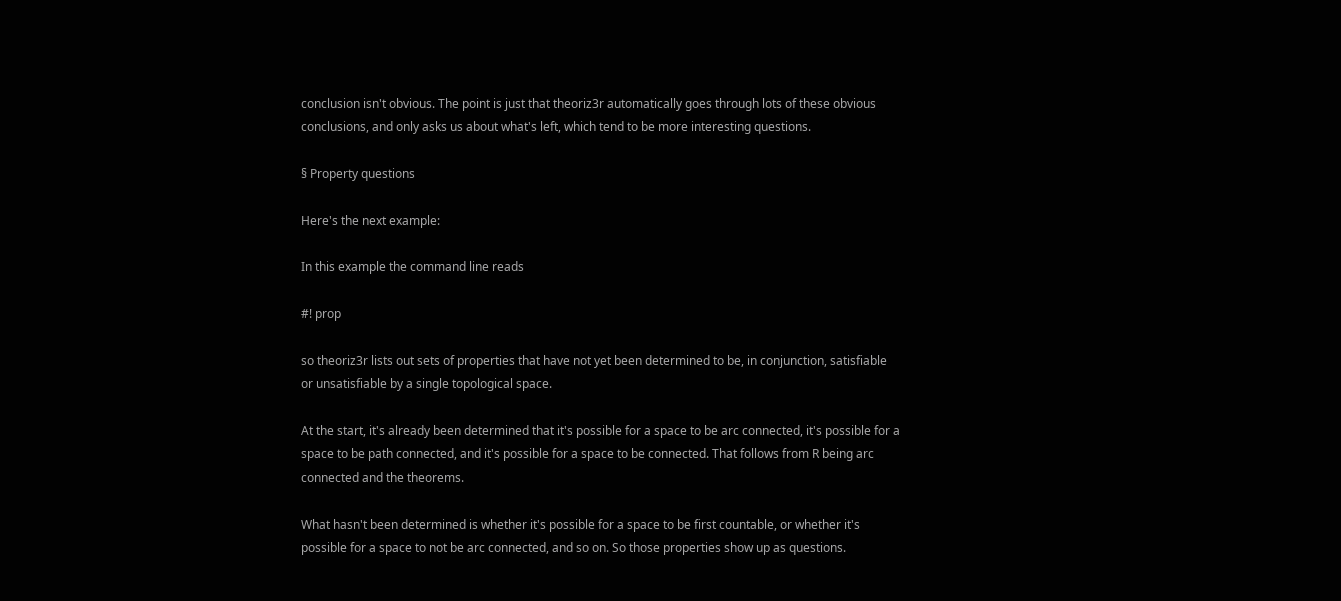conclusion isn't obvious. The point is just that theoriz3r automatically goes through lots of these obvious conclusions, and only asks us about what's left, which tend to be more interesting questions.

§ Property questions

Here's the next example:

In this example the command line reads

#! prop

so theoriz3r lists out sets of properties that have not yet been determined to be, in conjunction, satisfiable or unsatisfiable by a single topological space.

At the start, it's already been determined that it's possible for a space to be arc connected, it's possible for a space to be path connected, and it's possible for a space to be connected. That follows from R being arc connected and the theorems.

What hasn't been determined is whether it's possible for a space to be first countable, or whether it's possible for a space to not be arc connected, and so on. So those properties show up as questions.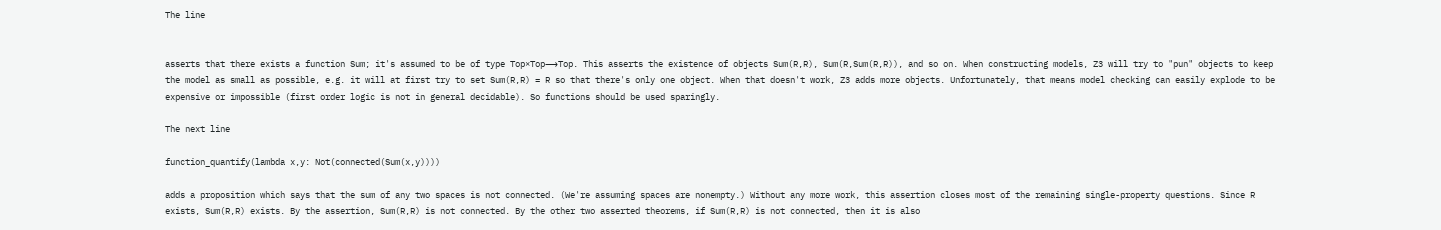The line


asserts that there exists a function Sum; it's assumed to be of type Top×Top⟶Top. This asserts the existence of objects Sum(R,R), Sum(R,Sum(R,R)), and so on. When constructing models, Z3 will try to "pun" objects to keep the model as small as possible, e.g. it will at first try to set Sum(R,R) = R so that there's only one object. When that doesn't work, Z3 adds more objects. Unfortunately, that means model checking can easily explode to be expensive or impossible (first order logic is not in general decidable). So functions should be used sparingly.

The next line

function_quantify(lambda x,y: Not(connected(Sum(x,y))))

adds a proposition which says that the sum of any two spaces is not connected. (We're assuming spaces are nonempty.) Without any more work, this assertion closes most of the remaining single-property questions. Since R exists, Sum(R,R) exists. By the assertion, Sum(R,R) is not connected. By the other two asserted theorems, if Sum(R,R) is not connected, then it is also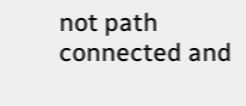not path connected and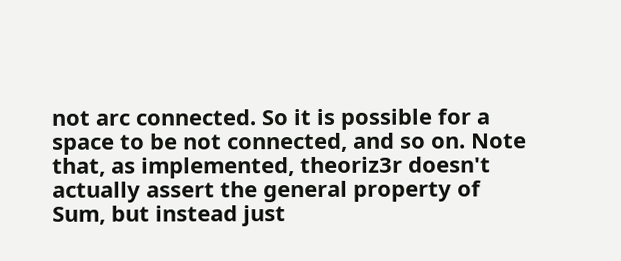not arc connected. So it is possible for a space to be not connected, and so on. Note that, as implemented, theoriz3r doesn't actually assert the general property of Sum, but instead just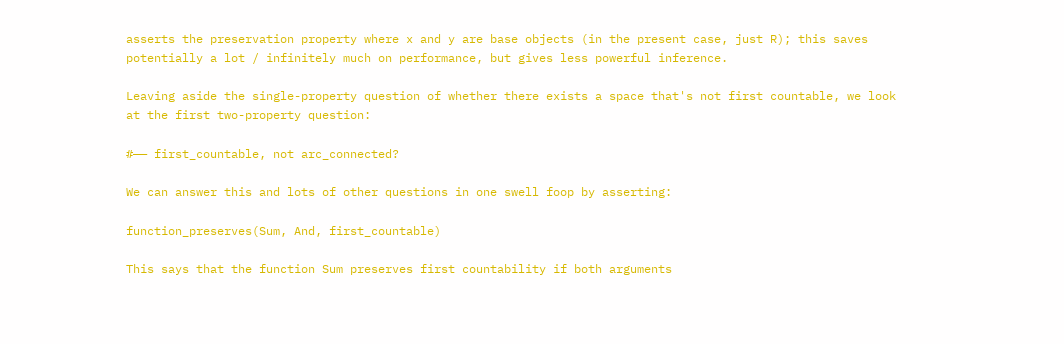asserts the preservation property where x and y are base objects (in the present case, just R); this saves potentially a lot / infinitely much on performance, but gives less powerful inference.

Leaving aside the single-property question of whether there exists a space that's not first countable, we look at the first two-property question:

#—— first_countable, not arc_connected?

We can answer this and lots of other questions in one swell foop by asserting:

function_preserves(Sum, And, first_countable)

This says that the function Sum preserves first countability if both arguments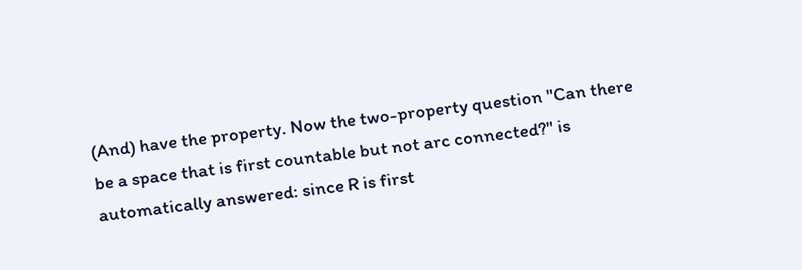(And) have the property. Now the two-property question "Can there be a space that is first countable but not arc connected?" is automatically answered: since R is first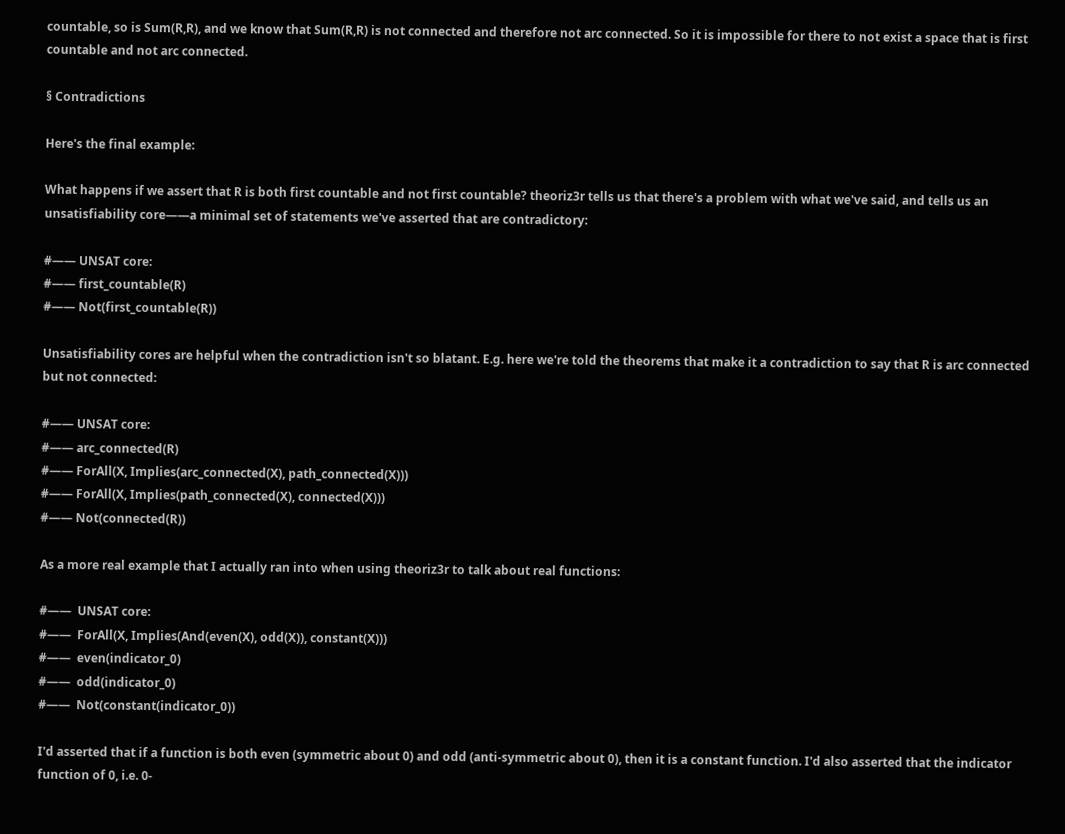countable, so is Sum(R,R), and we know that Sum(R,R) is not connected and therefore not arc connected. So it is impossible for there to not exist a space that is first countable and not arc connected.

§ Contradictions

Here's the final example:

What happens if we assert that R is both first countable and not first countable? theoriz3r tells us that there's a problem with what we've said, and tells us an unsatisfiability core——a minimal set of statements we've asserted that are contradictory:

#—— UNSAT core:
#—— first_countable(R)
#—— Not(first_countable(R))

Unsatisfiability cores are helpful when the contradiction isn't so blatant. E.g. here we're told the theorems that make it a contradiction to say that R is arc connected but not connected:

#—— UNSAT core:
#—— arc_connected(R)
#—— ForAll(X, Implies(arc_connected(X), path_connected(X)))
#—— ForAll(X, Implies(path_connected(X), connected(X)))
#—— Not(connected(R))

As a more real example that I actually ran into when using theoriz3r to talk about real functions:

#——  UNSAT core:
#——  ForAll(X, Implies(And(even(X), odd(X)), constant(X)))
#——  even(indicator_0)
#——  odd(indicator_0)
#——  Not(constant(indicator_0))

I'd asserted that if a function is both even (symmetric about 0) and odd (anti-symmetric about 0), then it is a constant function. I'd also asserted that the indicator function of 0, i.e. 0-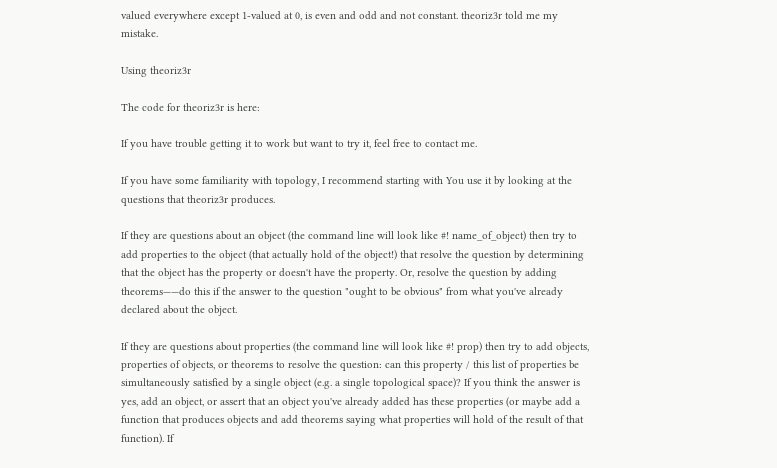valued everywhere except 1-valued at 0, is even and odd and not constant. theoriz3r told me my mistake.

Using theoriz3r

The code for theoriz3r is here:

If you have trouble getting it to work but want to try it, feel free to contact me.

If you have some familiarity with topology, I recommend starting with You use it by looking at the questions that theoriz3r produces.

If they are questions about an object (the command line will look like #! name_of_object) then try to add properties to the object (that actually hold of the object!) that resolve the question by determining that the object has the property or doesn't have the property. Or, resolve the question by adding theorems——do this if the answer to the question "ought to be obvious" from what you've already declared about the object.

If they are questions about properties (the command line will look like #! prop) then try to add objects, properties of objects, or theorems to resolve the question: can this property / this list of properties be simultaneously satisfied by a single object (e.g. a single topological space)? If you think the answer is yes, add an object, or assert that an object you've already added has these properties (or maybe add a function that produces objects and add theorems saying what properties will hold of the result of that function). If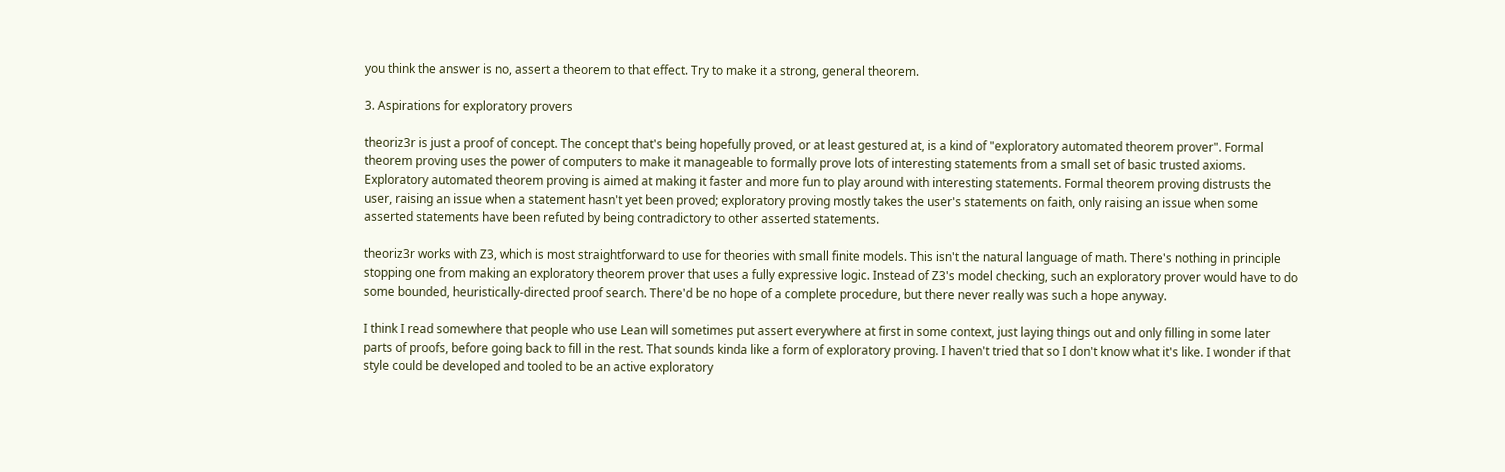you think the answer is no, assert a theorem to that effect. Try to make it a strong, general theorem.

3. Aspirations for exploratory provers

theoriz3r is just a proof of concept. The concept that's being hopefully proved, or at least gestured at, is a kind of "exploratory automated theorem prover". Formal theorem proving uses the power of computers to make it manageable to formally prove lots of interesting statements from a small set of basic trusted axioms. Exploratory automated theorem proving is aimed at making it faster and more fun to play around with interesting statements. Formal theorem proving distrusts the user, raising an issue when a statement hasn't yet been proved; exploratory proving mostly takes the user's statements on faith, only raising an issue when some asserted statements have been refuted by being contradictory to other asserted statements.

theoriz3r works with Z3, which is most straightforward to use for theories with small finite models. This isn't the natural language of math. There's nothing in principle stopping one from making an exploratory theorem prover that uses a fully expressive logic. Instead of Z3's model checking, such an exploratory prover would have to do some bounded, heuristically-directed proof search. There'd be no hope of a complete procedure, but there never really was such a hope anyway.

I think I read somewhere that people who use Lean will sometimes put assert everywhere at first in some context, just laying things out and only filling in some later parts of proofs, before going back to fill in the rest. That sounds kinda like a form of exploratory proving. I haven't tried that so I don't know what it's like. I wonder if that style could be developed and tooled to be an active exploratory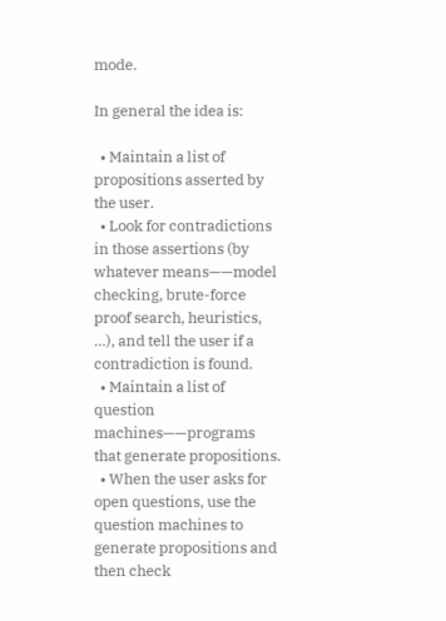mode.

In general the idea is:

  • Maintain a list of propositions asserted by the user.
  • Look for contradictions in those assertions (by whatever means——model checking, brute-force proof search, heuristics, ...), and tell the user if a contradiction is found.
  • Maintain a list of question machines——programs that generate propositions.
  • When the user asks for open questions, use the question machines to generate propositions and then check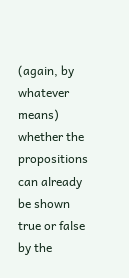(again, by whatever means) whether the propositions can already be shown true or false by the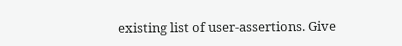existing list of user-assertions. Give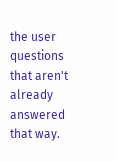the user questions that aren't already answered that way.